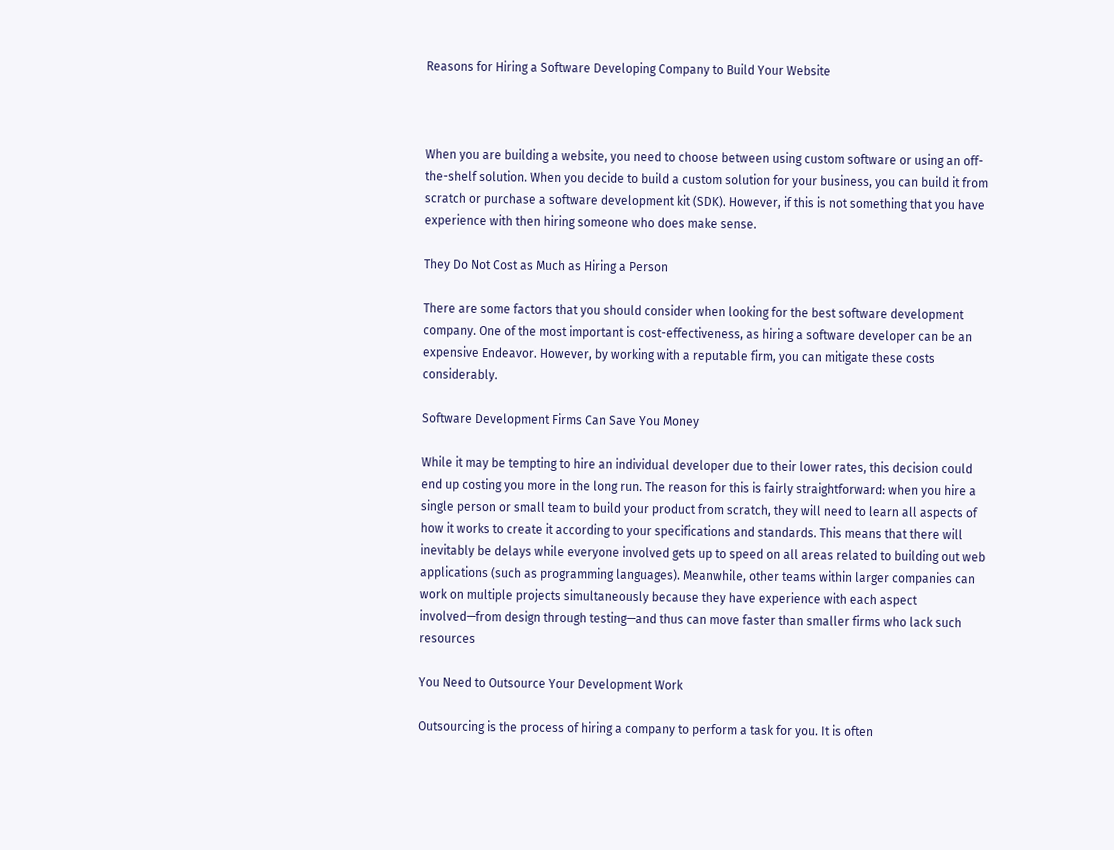Reasons for Hiring a Software Developing Company to Build Your Website



When you are building a website, you need to choose between using custom software or using an off-the-shelf solution. When you decide to build a custom solution for your business, you can build it from scratch or purchase a software development kit (SDK). However, if this is not something that you have experience with then hiring someone who does make sense.

They Do Not Cost as Much as Hiring a Person

There are some factors that you should consider when looking for the best software development company. One of the most important is cost-effectiveness, as hiring a software developer can be an expensive Endeavor. However, by working with a reputable firm, you can mitigate these costs considerably.

Software Development Firms Can Save You Money

While it may be tempting to hire an individual developer due to their lower rates, this decision could end up costing you more in the long run. The reason for this is fairly straightforward: when you hire a single person or small team to build your product from scratch, they will need to learn all aspects of how it works to create it according to your specifications and standards. This means that there will inevitably be delays while everyone involved gets up to speed on all areas related to building out web applications (such as programming languages). Meanwhile, other teams within larger companies can work on multiple projects simultaneously because they have experience with each aspect involved—from design through testing—and thus can move faster than smaller firms who lack such resources

You Need to Outsource Your Development Work

Outsourcing is the process of hiring a company to perform a task for you. It is often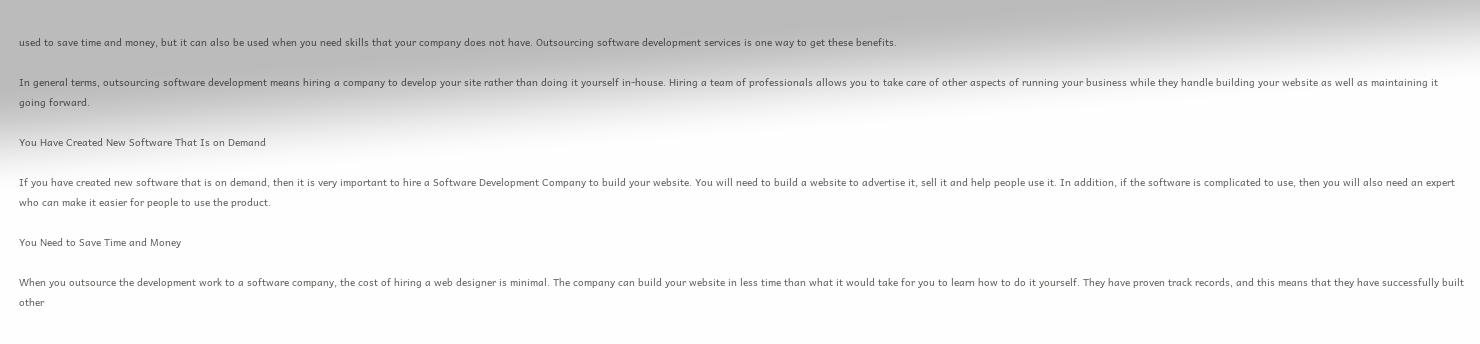used to save time and money, but it can also be used when you need skills that your company does not have. Outsourcing software development services is one way to get these benefits.

In general terms, outsourcing software development means hiring a company to develop your site rather than doing it yourself in-house. Hiring a team of professionals allows you to take care of other aspects of running your business while they handle building your website as well as maintaining it going forward.

You Have Created New Software That Is on Demand

If you have created new software that is on demand, then it is very important to hire a Software Development Company to build your website. You will need to build a website to advertise it, sell it and help people use it. In addition, if the software is complicated to use, then you will also need an expert who can make it easier for people to use the product.

You Need to Save Time and Money

When you outsource the development work to a software company, the cost of hiring a web designer is minimal. The company can build your website in less time than what it would take for you to learn how to do it yourself. They have proven track records, and this means that they have successfully built other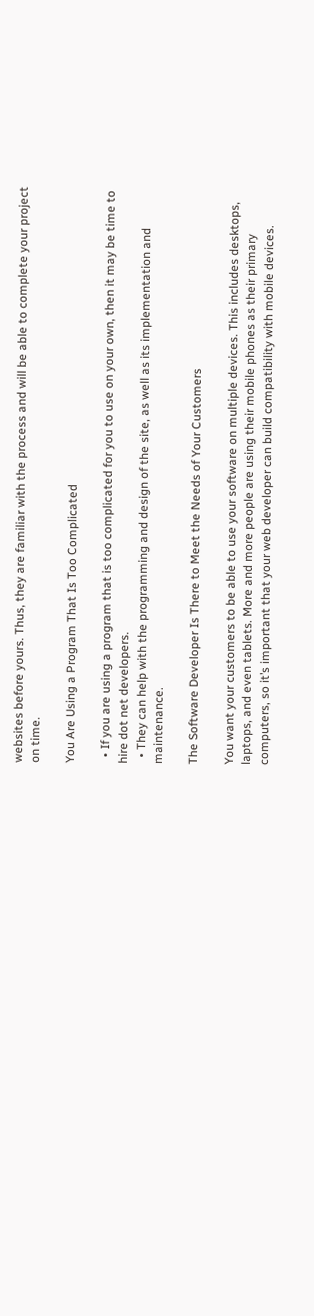websites before yours. Thus, they are familiar with the process and will be able to complete your project on time.

You Are Using a Program That Is Too Complicated

  • If you are using a program that is too complicated for you to use on your own, then it may be time to hire dot net developers.
  • They can help with the programming and design of the site, as well as its implementation and maintenance.

The Software Developer Is There to Meet the Needs of Your Customers

You want your customers to be able to use your software on multiple devices. This includes desktops, laptops, and even tablets. More and more people are using their mobile phones as their primary computers, so it’s important that your web developer can build compatibility with mobile devices.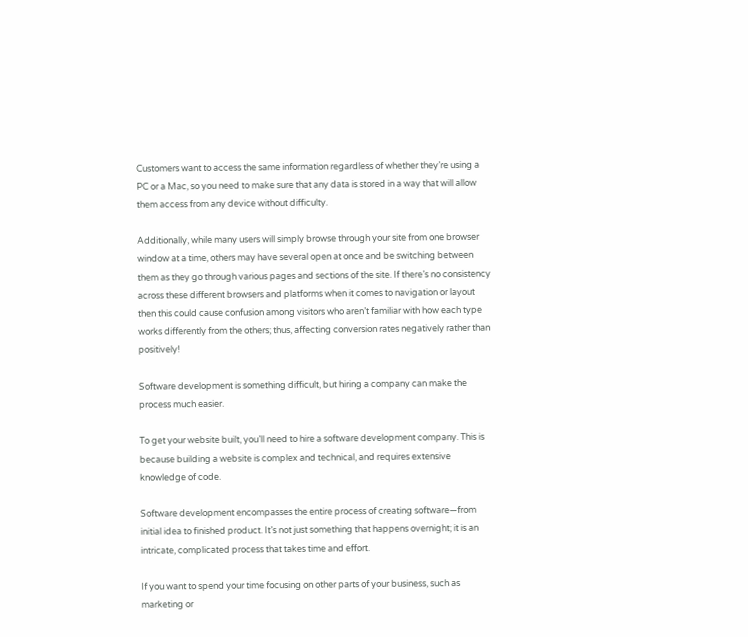Customers want to access the same information regardless of whether they’re using a PC or a Mac, so you need to make sure that any data is stored in a way that will allow them access from any device without difficulty.

Additionally, while many users will simply browse through your site from one browser window at a time, others may have several open at once and be switching between them as they go through various pages and sections of the site. If there’s no consistency across these different browsers and platforms when it comes to navigation or layout then this could cause confusion among visitors who aren’t familiar with how each type works differently from the others; thus, affecting conversion rates negatively rather than positively!

Software development is something difficult, but hiring a company can make the process much easier.

To get your website built, you’ll need to hire a software development company. This is because building a website is complex and technical, and requires extensive knowledge of code.

Software development encompasses the entire process of creating software—from initial idea to finished product. It’s not just something that happens overnight; it is an intricate, complicated process that takes time and effort.

If you want to spend your time focusing on other parts of your business, such as marketing or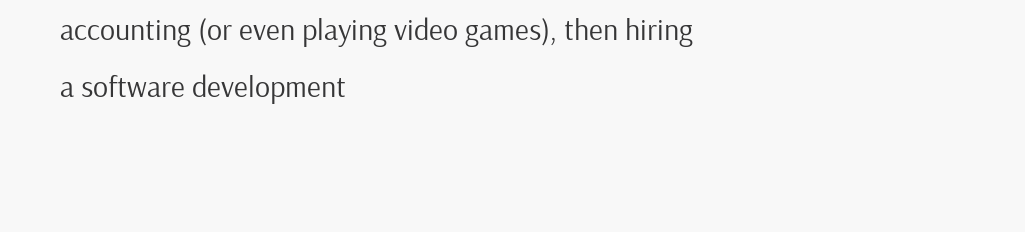accounting (or even playing video games), then hiring a software development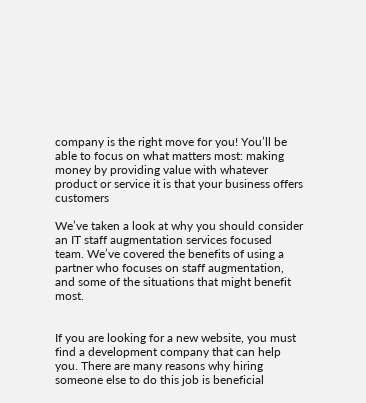company is the right move for you! You’ll be able to focus on what matters most: making money by providing value with whatever product or service it is that your business offers customers

We’ve taken a look at why you should consider an IT staff augmentation services focused team. We’ve covered the benefits of using a partner who focuses on staff augmentation, and some of the situations that might benefit most.


If you are looking for a new website, you must find a development company that can help you. There are many reasons why hiring someone else to do this job is beneficial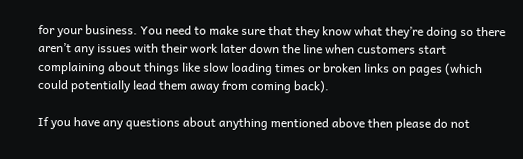for your business. You need to make sure that they know what they’re doing so there aren’t any issues with their work later down the line when customers start complaining about things like slow loading times or broken links on pages (which could potentially lead them away from coming back).

If you have any questions about anything mentioned above then please do not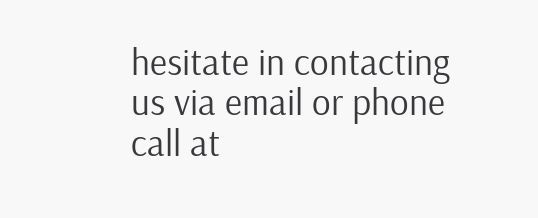hesitate in contacting us via email or phone call at